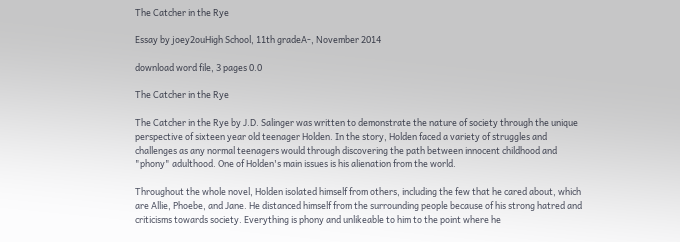The Catcher in the Rye

Essay by joey2ouHigh School, 11th gradeA-, November 2014

download word file, 3 pages 0.0

The Catcher in the Rye

The Catcher in the Rye by J.D. Salinger was written to demonstrate the nature of society through the unique perspective of sixteen year old teenager Holden. In the story, Holden faced a variety of struggles and challenges as any normal teenagers would through discovering the path between innocent childhood and "phony" adulthood. One of Holden's main issues is his alienation from the world.

Throughout the whole novel, Holden isolated himself from others, including the few that he cared about, which are Allie, Phoebe, and Jane. He distanced himself from the surrounding people because of his strong hatred and criticisms towards society. Everything is phony and unlikeable to him to the point where he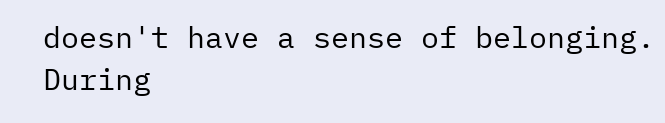doesn't have a sense of belonging. During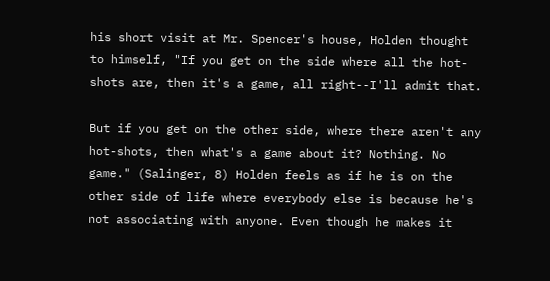his short visit at Mr. Spencer's house, Holden thought to himself, "If you get on the side where all the hot-shots are, then it's a game, all right--I'll admit that.

But if you get on the other side, where there aren't any hot-shots, then what's a game about it? Nothing. No game." (Salinger, 8) Holden feels as if he is on the other side of life where everybody else is because he's not associating with anyone. Even though he makes it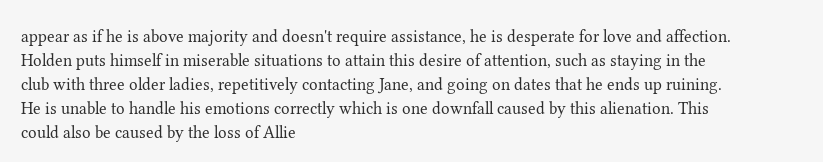appear as if he is above majority and doesn't require assistance, he is desperate for love and affection. Holden puts himself in miserable situations to attain this desire of attention, such as staying in the club with three older ladies, repetitively contacting Jane, and going on dates that he ends up ruining. He is unable to handle his emotions correctly which is one downfall caused by this alienation. This could also be caused by the loss of Allie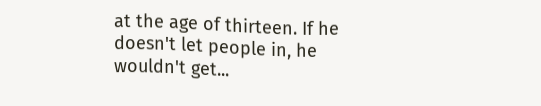at the age of thirteen. If he doesn't let people in, he wouldn't get...